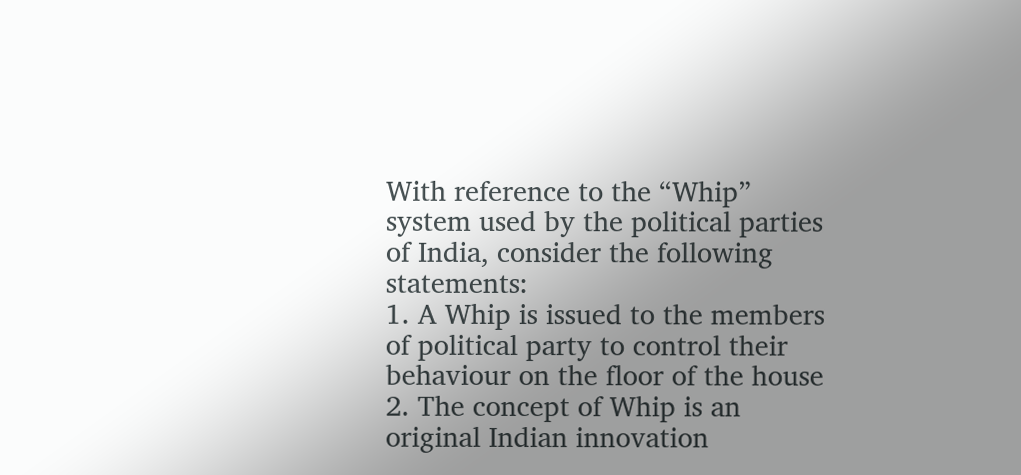With reference to the “Whip” system used by the political parties of India, consider the following statements:
1. A Whip is issued to the members of political party to control their behaviour on the floor of the house
2. The concept of Whip is an original Indian innovation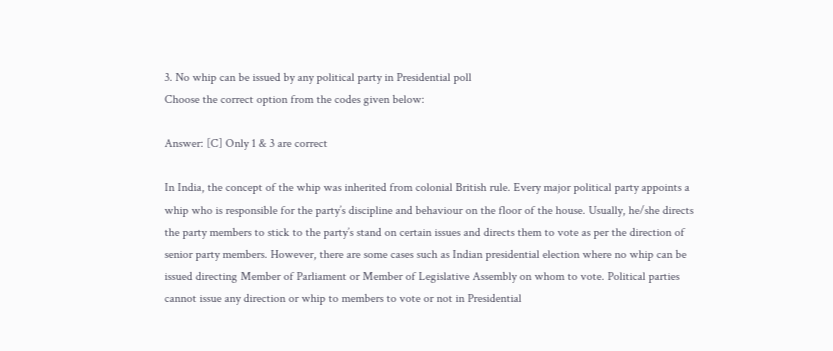3. No whip can be issued by any political party in Presidential poll
Choose the correct option from the codes given below:

Answer: [C] Only 1 & 3 are correct

In India, the concept of the whip was inherited from colonial British rule. Every major political party appoints a whip who is responsible for the party’s discipline and behaviour on the floor of the house. Usually, he/she directs the party members to stick to the party’s stand on certain issues and directs them to vote as per the direction of senior party members. However, there are some cases such as Indian presidential election where no whip can be issued directing Member of Parliament or Member of Legislative Assembly on whom to vote. Political parties cannot issue any direction or whip to members to vote or not in Presidential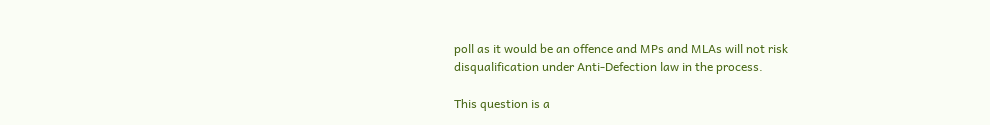poll as it would be an offence and MPs and MLAs will not risk disqualification under Anti-Defection law in the process.

This question is a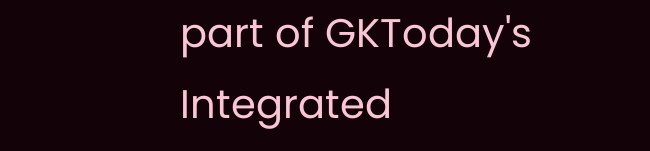part of GKToday's Integrated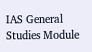IAS General Studies Module